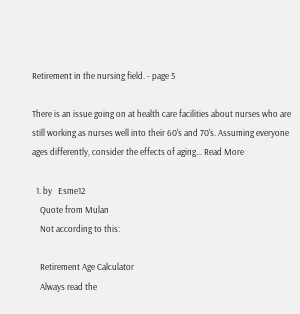Retirement in the nursing field. - page 5

There is an issue going on at health care facilities about nurses who are still working as nurses well into their 60's and 70's. Assuming everyone ages differently, consider the effects of aging... Read More

  1. by   Esme12
    Quote from Mulan
    Not according to this:

    Retirement Age Calculator
    Always read the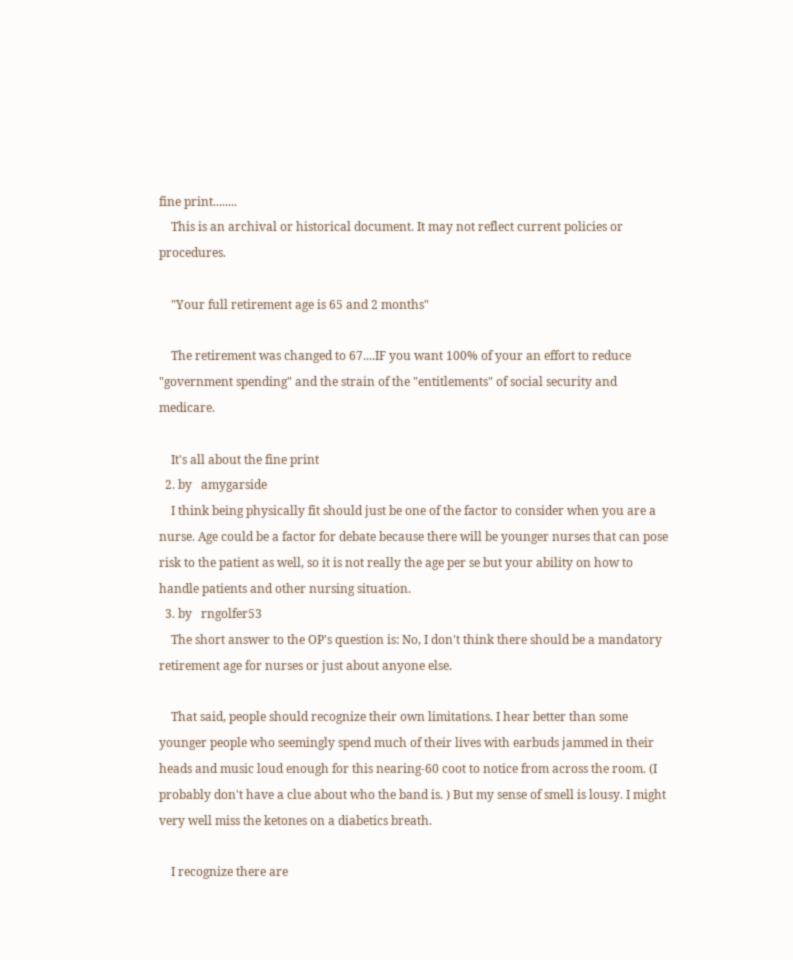fine print........
    This is an archival or historical document. It may not reflect current policies or procedures.

    "Your full retirement age is 65 and 2 months"

    The retirement was changed to 67....IF you want 100% of your an effort to reduce "government spending" and the strain of the "entitlements" of social security and medicare.

    It's all about the fine print
  2. by   amygarside
    I think being physically fit should just be one of the factor to consider when you are a nurse. Age could be a factor for debate because there will be younger nurses that can pose risk to the patient as well, so it is not really the age per se but your ability on how to handle patients and other nursing situation.
  3. by   rngolfer53
    The short answer to the OP's question is: No, I don't think there should be a mandatory retirement age for nurses or just about anyone else.

    That said, people should recognize their own limitations. I hear better than some younger people who seemingly spend much of their lives with earbuds jammed in their heads and music loud enough for this nearing-60 coot to notice from across the room. (I probably don't have a clue about who the band is. ) But my sense of smell is lousy. I might very well miss the ketones on a diabetics breath.

    I recognize there are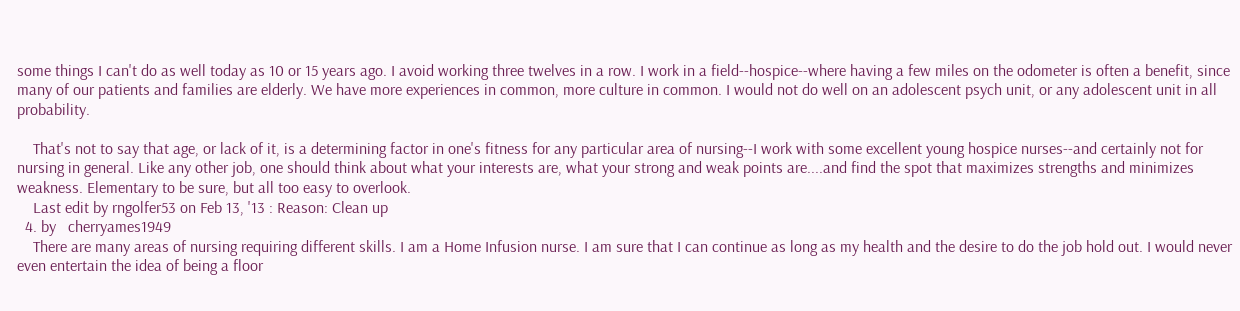some things I can't do as well today as 10 or 15 years ago. I avoid working three twelves in a row. I work in a field--hospice--where having a few miles on the odometer is often a benefit, since many of our patients and families are elderly. We have more experiences in common, more culture in common. I would not do well on an adolescent psych unit, or any adolescent unit in all probability.

    That's not to say that age, or lack of it, is a determining factor in one's fitness for any particular area of nursing--I work with some excellent young hospice nurses--and certainly not for nursing in general. Like any other job, one should think about what your interests are, what your strong and weak points are....and find the spot that maximizes strengths and minimizes weakness. Elementary to be sure, but all too easy to overlook.
    Last edit by rngolfer53 on Feb 13, '13 : Reason: Clean up
  4. by   cherryames1949
    There are many areas of nursing requiring different skills. I am a Home Infusion nurse. I am sure that I can continue as long as my health and the desire to do the job hold out. I would never even entertain the idea of being a floor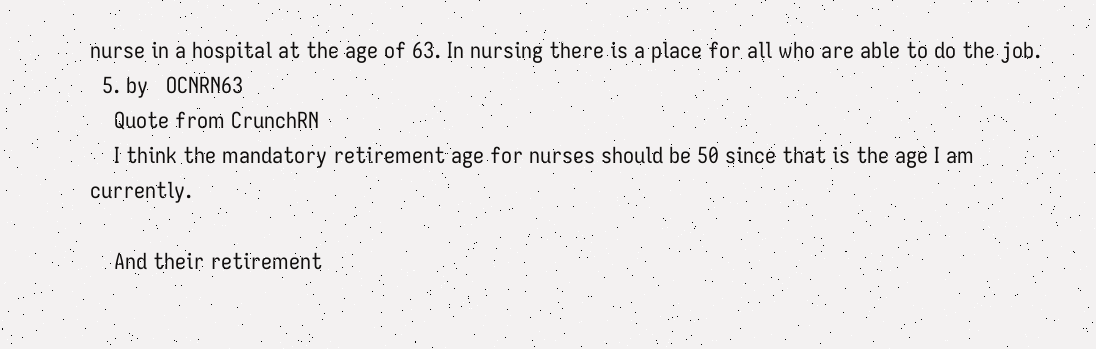nurse in a hospital at the age of 63. In nursing there is a place for all who are able to do the job.
  5. by   OCNRN63
    Quote from CrunchRN
    I think the mandatory retirement age for nurses should be 50 since that is the age I am currently.

    And their retirement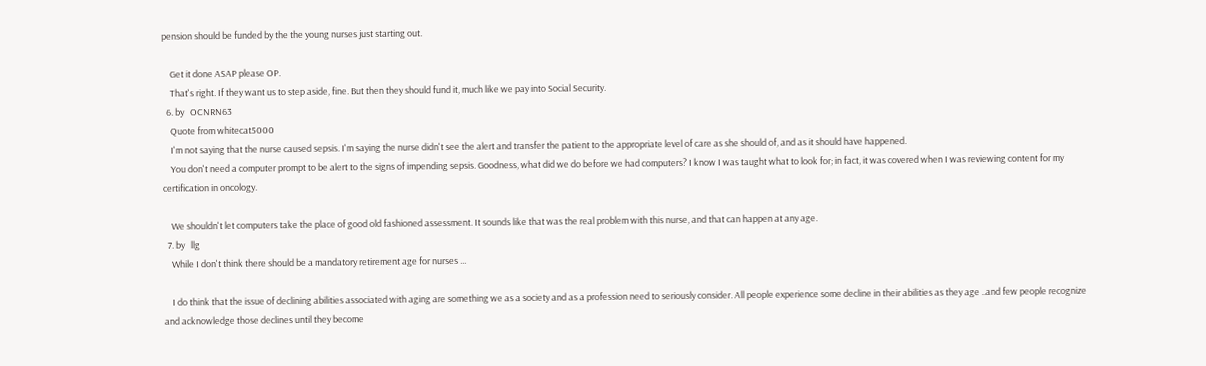pension should be funded by the the young nurses just starting out.

    Get it done ASAP please OP.
    That's right. If they want us to step aside, fine. But then they should fund it, much like we pay into Social Security.
  6. by   OCNRN63
    Quote from whitecat5000
    I'm not saying that the nurse caused sepsis. I'm saying the nurse didn't see the alert and transfer the patient to the appropriate level of care as she should of, and as it should have happened.
    You don't need a computer prompt to be alert to the signs of impending sepsis. Goodness, what did we do before we had computers? I know I was taught what to look for; in fact, it was covered when I was reviewing content for my certification in oncology.

    We shouldn't let computers take the place of good old fashioned assessment. It sounds like that was the real problem with this nurse, and that can happen at any age.
  7. by   llg
    While I don't think there should be a mandatory retirement age for nurses ...

    I do think that the issue of declining abilities associated with aging are something we as a society and as a profession need to seriously consider. All people experience some decline in their abilities as they age ..and few people recognize and acknowledge those declines until they become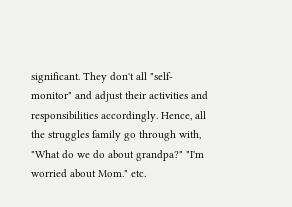significant. They don't all "self-monitor" and adjust their activities and responsibilities accordingly. Hence, all the struggles family go through with, "What do we do about grandpa?" "I'm worried about Mom." etc.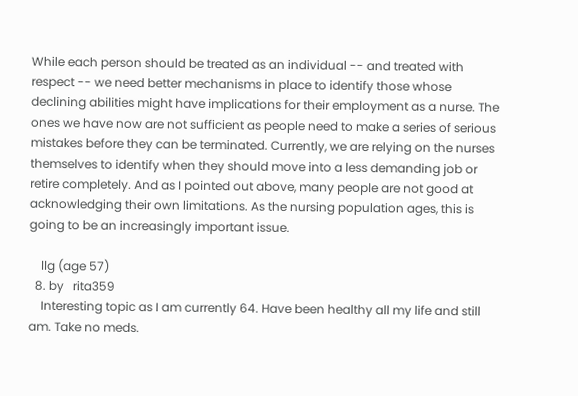While each person should be treated as an individual -- and treated with respect -- we need better mechanisms in place to identify those whose declining abilities might have implications for their employment as a nurse. The ones we have now are not sufficient as people need to make a series of serious mistakes before they can be terminated. Currently, we are relying on the nurses themselves to identify when they should move into a less demanding job or retire completely. And as I pointed out above, many people are not good at acknowledging their own limitations. As the nursing population ages, this is going to be an increasingly important issue.

    llg (age 57)
  8. by   rita359
    Interesting topic as I am currently 64. Have been healthy all my life and still am. Take no meds.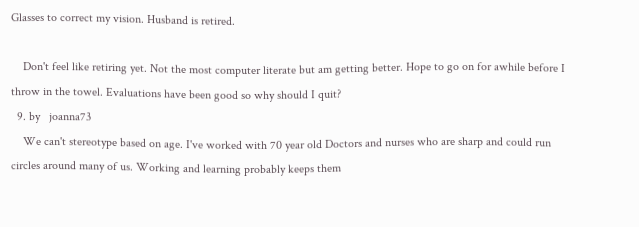Glasses to correct my vision. Husband is retired.

    Don't feel like retiring yet. Not the most computer literate but am getting better. Hope to go on for awhile before I throw in the towel. Evaluations have been good so why should I quit?
  9. by   joanna73
    We can't stereotype based on age. I've worked with 70 year old Doctors and nurses who are sharp and could run circles around many of us. Working and learning probably keeps them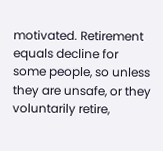motivated. Retirement equals decline for some people, so unless they are unsafe, or they voluntarily retire,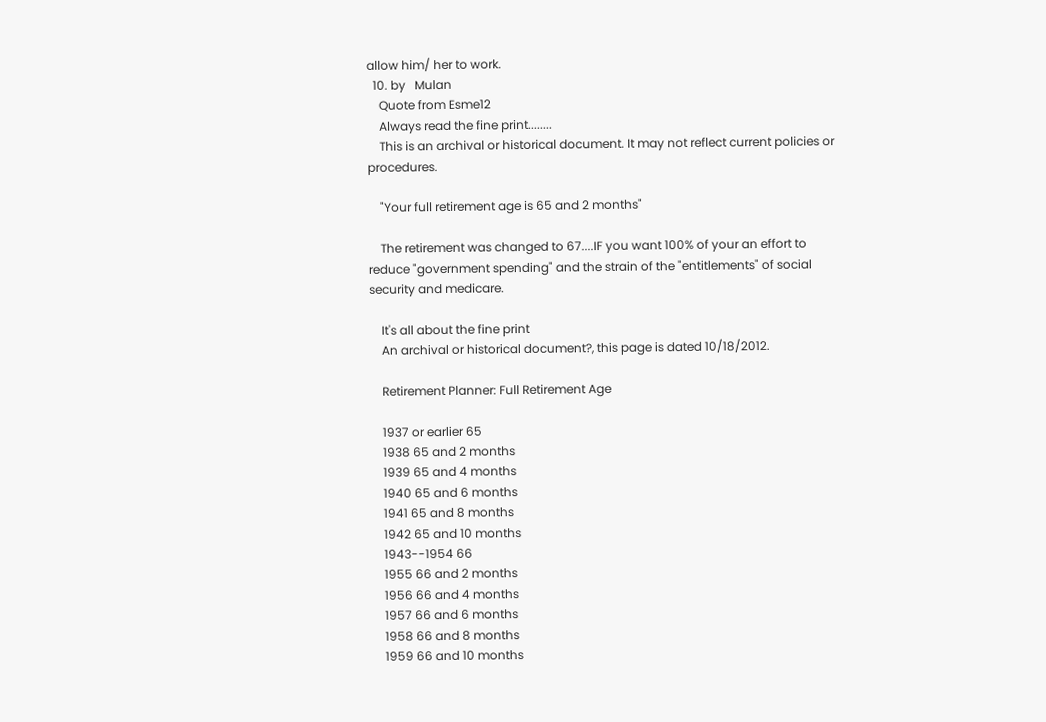allow him/ her to work.
  10. by   Mulan
    Quote from Esme12
    Always read the fine print........
    This is an archival or historical document. It may not reflect current policies or procedures.

    "Your full retirement age is 65 and 2 months"

    The retirement was changed to 67....IF you want 100% of your an effort to reduce "government spending" and the strain of the "entitlements" of social security and medicare.

    It's all about the fine print
    An archival or historical document?, this page is dated 10/18/2012.

    Retirement Planner: Full Retirement Age

    1937 or earlier 65
    1938 65 and 2 months
    1939 65 and 4 months
    1940 65 and 6 months
    1941 65 and 8 months
    1942 65 and 10 months
    1943--1954 66
    1955 66 and 2 months
    1956 66 and 4 months
    1957 66 and 6 months
    1958 66 and 8 months
    1959 66 and 10 months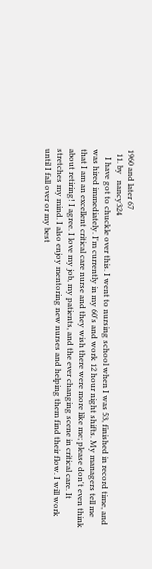1960 and later 67
  11. by   nancy324
    I have got to chuckle over this. I went to nursing school when I was 53, finished in record time, and was hired immediately. I'm currently in my 60's and work 12 hour night shifts. My managers tell me that I am an excellent critical care nurse and they wish there were more like me; please don't even think about retiring! I agree. I love my job, my patients, and the ever changing scene in critical care. It stretches my mind. I also enjoy mentoring new nurses and helping them find their flow. I will work until I fall over or my best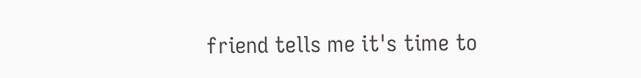friend tells me it's time to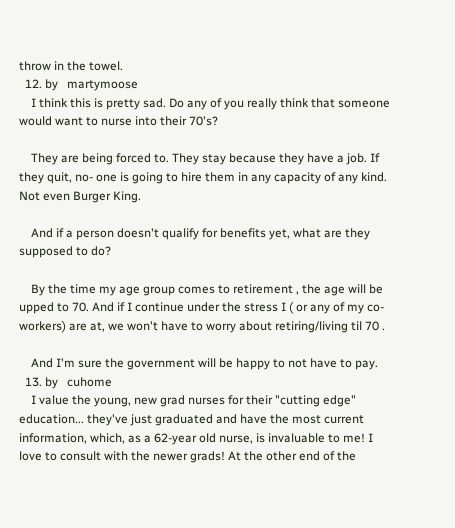throw in the towel.
  12. by   martymoose
    I think this is pretty sad. Do any of you really think that someone would want to nurse into their 70's?

    They are being forced to. They stay because they have a job. If they quit, no- one is going to hire them in any capacity of any kind. Not even Burger King.

    And if a person doesn't qualify for benefits yet, what are they supposed to do?

    By the time my age group comes to retirement , the age will be upped to 70. And if I continue under the stress I ( or any of my co-workers) are at, we won't have to worry about retiring/living til 70 .

    And I'm sure the government will be happy to not have to pay.
  13. by   cuhome
    I value the young, new grad nurses for their "cutting edge" education... they've just graduated and have the most current information, which, as a 62-year old nurse, is invaluable to me! I love to consult with the newer grads! At the other end of the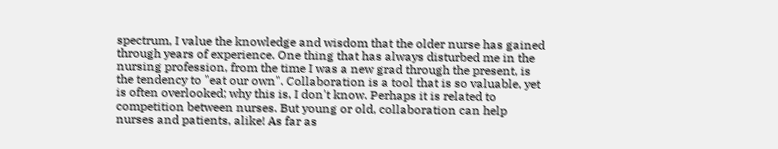spectrum, I value the knowledge and wisdom that the older nurse has gained through years of experience. One thing that has always disturbed me in the nursing profession, from the time I was a new grad through the present, is the tendency to "eat our own". Collaboration is a tool that is so valuable, yet is often overlooked; why this is, I don't know. Perhaps it is related to competition between nurses. But young or old, collaboration can help nurses and patients, alike! As far as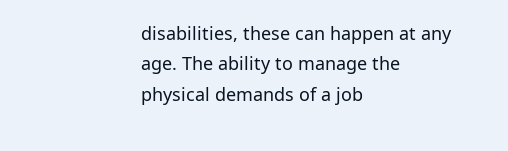disabilities, these can happen at any age. The ability to manage the physical demands of a job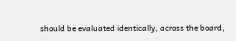should be evaluated identically, across the board,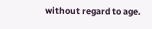without regard to age.